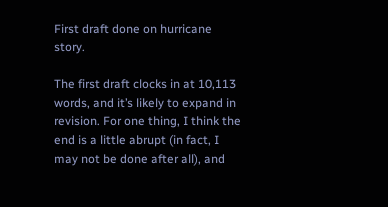First draft done on hurricane story.

The first draft clocks in at 10,113 words, and it’s likely to expand in revision. For one thing, I think the end is a little abrupt (in fact, I may not be done after all), and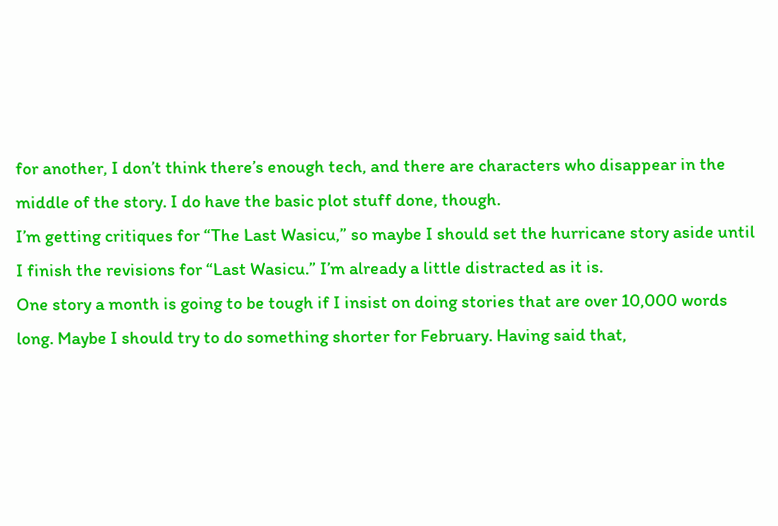for another, I don’t think there’s enough tech, and there are characters who disappear in the middle of the story. I do have the basic plot stuff done, though.
I’m getting critiques for “The Last Wasicu,” so maybe I should set the hurricane story aside until I finish the revisions for “Last Wasicu.” I’m already a little distracted as it is.
One story a month is going to be tough if I insist on doing stories that are over 10,000 words long. Maybe I should try to do something shorter for February. Having said that,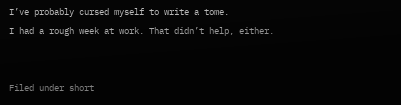I’ve probably cursed myself to write a tome.
I had a rough week at work. That didn’t help, either.


Filed under short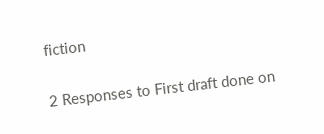fiction

2 Responses to First draft done on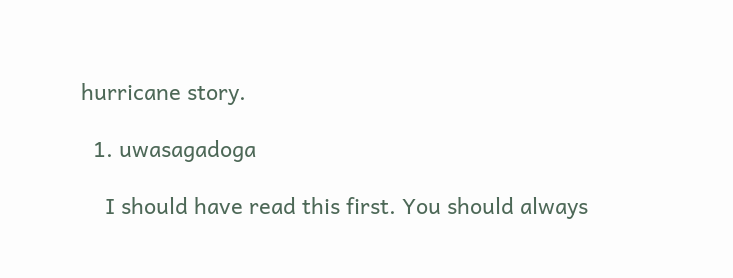hurricane story.

  1. uwasagadoga

    I should have read this first. You should always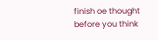finish oe thought before you think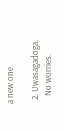a new one

  2. Uwasagadoga,
    No worries.